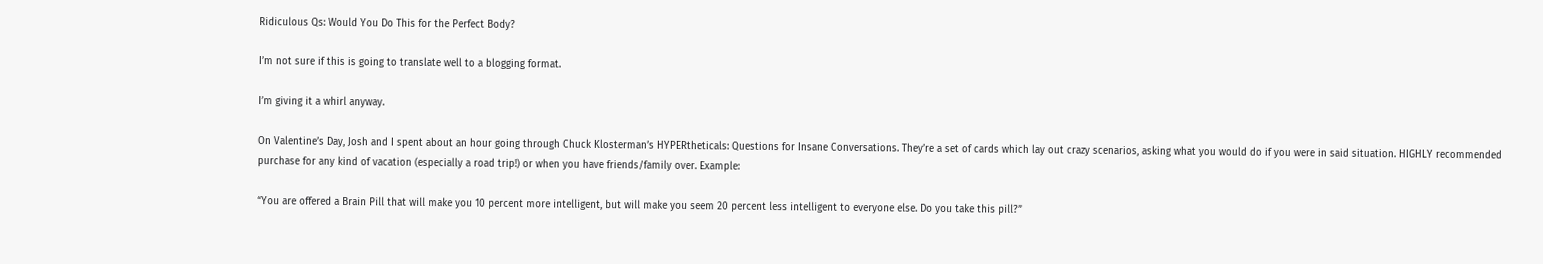Ridiculous Qs: Would You Do This for the Perfect Body?

I’m not sure if this is going to translate well to a blogging format.

I’m giving it a whirl anyway.

On Valentine’s Day, Josh and I spent about an hour going through Chuck Klosterman’s HYPERtheticals: Questions for Insane Conversations. They’re a set of cards which lay out crazy scenarios, asking what you would do if you were in said situation. HIGHLY recommended purchase for any kind of vacation (especially a road trip!) or when you have friends/family over. Example:

“You are offered a Brain Pill that will make you 10 percent more intelligent, but will make you seem 20 percent less intelligent to everyone else. Do you take this pill?”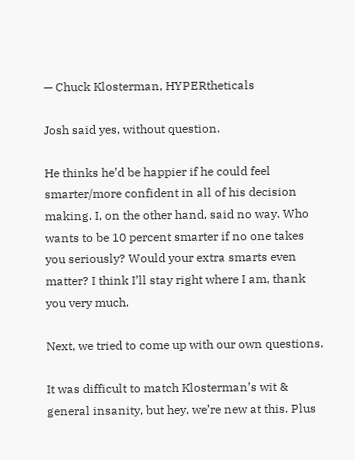— Chuck Klosterman, HYPERtheticals

Josh said yes, without question.

He thinks he’d be happier if he could feel smarter/more confident in all of his decision making. I, on the other hand, said no way. Who wants to be 10 percent smarter if no one takes you seriously? Would your extra smarts even matter? I think I’ll stay right where I am, thank you very much.

Next, we tried to come up with our own questions.

It was difficult to match Klosterman’s wit & general insanity, but hey, we’re new at this. Plus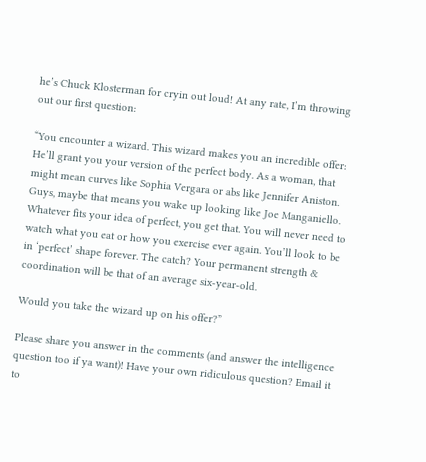he’s Chuck Klosterman for cryin out loud! At any rate, I’m throwing out our first question:

“You encounter a wizard. This wizard makes you an incredible offer: He’ll grant you your version of the perfect body. As a woman, that might mean curves like Sophia Vergara or abs like Jennifer Aniston. Guys, maybe that means you wake up looking like Joe Manganiello. Whatever fits your idea of perfect, you get that. You will never need to watch what you eat or how you exercise ever again. You’ll look to be in ‘perfect’ shape forever. The catch? Your permanent strength & coordination will be that of an average six-year-old.

Would you take the wizard up on his offer?”

Please share you answer in the comments (and answer the intelligence question too if ya want)! Have your own ridiculous question? Email it to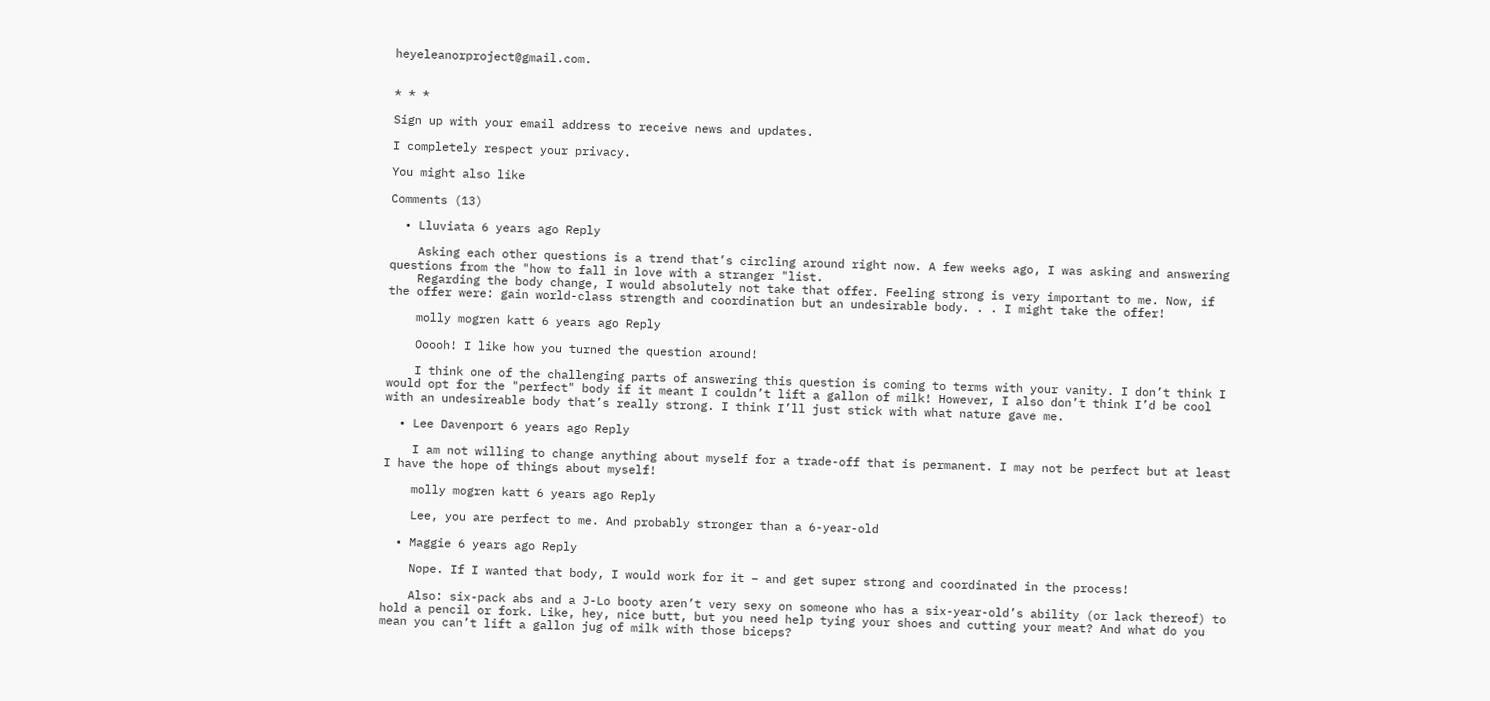heyeleanorproject@gmail.com.


* * *

Sign up with your email address to receive news and updates.

I completely respect your privacy.

You might also like

Comments (13)

  • Lluviata 6 years ago Reply

    Asking each other questions is a trend that’s circling around right now. A few weeks ago, I was asking and answering questions from the "how to fall in love with a stranger "list.
    Regarding the body change, I would absolutely not take that offer. Feeling strong is very important to me. Now, if the offer were: gain world-class strength and coordination but an undesirable body. . . I might take the offer!

    molly mogren katt 6 years ago Reply

    Ooooh! I like how you turned the question around!

    I think one of the challenging parts of answering this question is coming to terms with your vanity. I don’t think I would opt for the "perfect" body if it meant I couldn’t lift a gallon of milk! However, I also don’t think I’d be cool with an undesireable body that’s really strong. I think I’ll just stick with what nature gave me.

  • Lee Davenport 6 years ago Reply

    I am not willing to change anything about myself for a trade-off that is permanent. I may not be perfect but at least I have the hope of things about myself!

    molly mogren katt 6 years ago Reply

    Lee, you are perfect to me. And probably stronger than a 6-year-old

  • Maggie 6 years ago Reply

    Nope. If I wanted that body, I would work for it – and get super strong and coordinated in the process!

    Also: six-pack abs and a J-Lo booty aren’t very sexy on someone who has a six-year-old’s ability (or lack thereof) to hold a pencil or fork. Like, hey, nice butt, but you need help tying your shoes and cutting your meat? And what do you mean you can’t lift a gallon jug of milk with those biceps?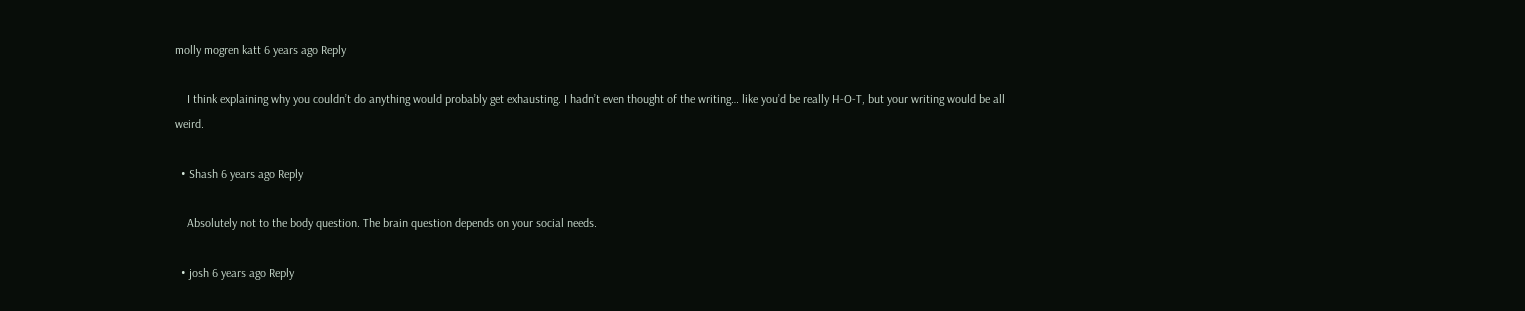molly mogren katt 6 years ago Reply

    I think explaining why you couldn’t do anything would probably get exhausting. I hadn’t even thought of the writing… like you’d be really H-O-T, but your writing would be all weird.

  • Shash 6 years ago Reply

    Absolutely not to the body question. The brain question depends on your social needs.

  • josh 6 years ago Reply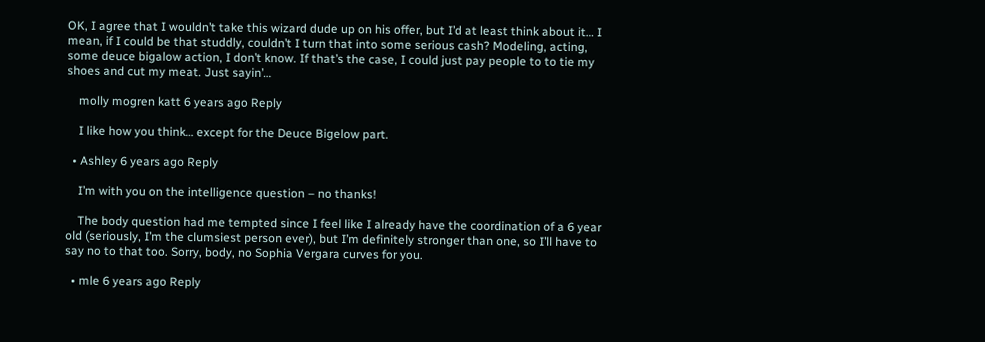OK, I agree that I wouldn’t take this wizard dude up on his offer, but I’d at least think about it… I mean, if I could be that studdly, couldn’t I turn that into some serious cash? Modeling, acting, some deuce bigalow action, I don’t know. If that’s the case, I could just pay people to to tie my shoes and cut my meat. Just sayin’…

    molly mogren katt 6 years ago Reply

    I like how you think… except for the Deuce Bigelow part.

  • Ashley 6 years ago Reply

    I’m with you on the intelligence question – no thanks!

    The body question had me tempted since I feel like I already have the coordination of a 6 year old (seriously, I’m the clumsiest person ever), but I’m definitely stronger than one, so I’ll have to say no to that too. Sorry, body, no Sophia Vergara curves for you.

  • mle 6 years ago Reply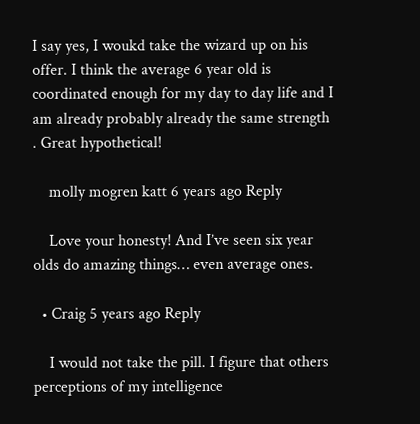I say yes, I woukd take the wizard up on his offer. I think the average 6 year old is coordinated enough for my day to day life and I am already probably already the same strength . Great hypothetical!

    molly mogren katt 6 years ago Reply

    Love your honesty! And I’ve seen six year olds do amazing things… even average ones.

  • Craig 5 years ago Reply

    I would not take the pill. I figure that others perceptions of my intelligence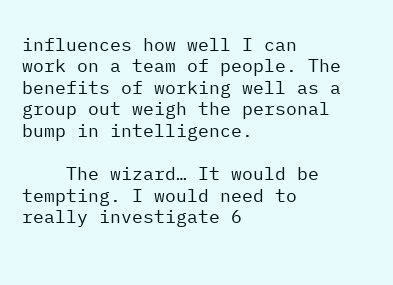influences how well I can work on a team of people. The benefits of working well as a group out weigh the personal bump in intelligence.

    The wizard… It would be tempting. I would need to really investigate 6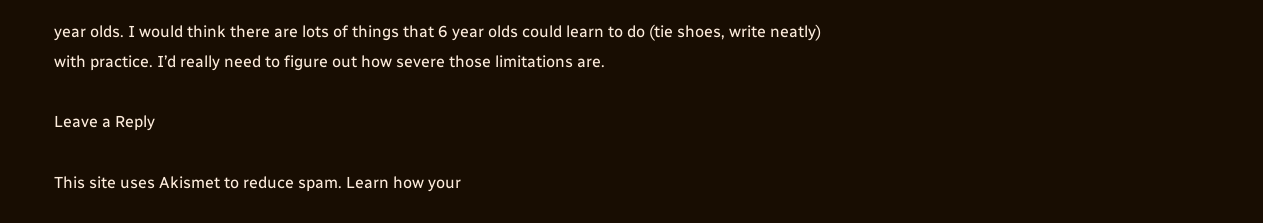year olds. I would think there are lots of things that 6 year olds could learn to do (tie shoes, write neatly) with practice. I’d really need to figure out how severe those limitations are.

Leave a Reply

This site uses Akismet to reduce spam. Learn how your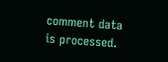comment data is processed.